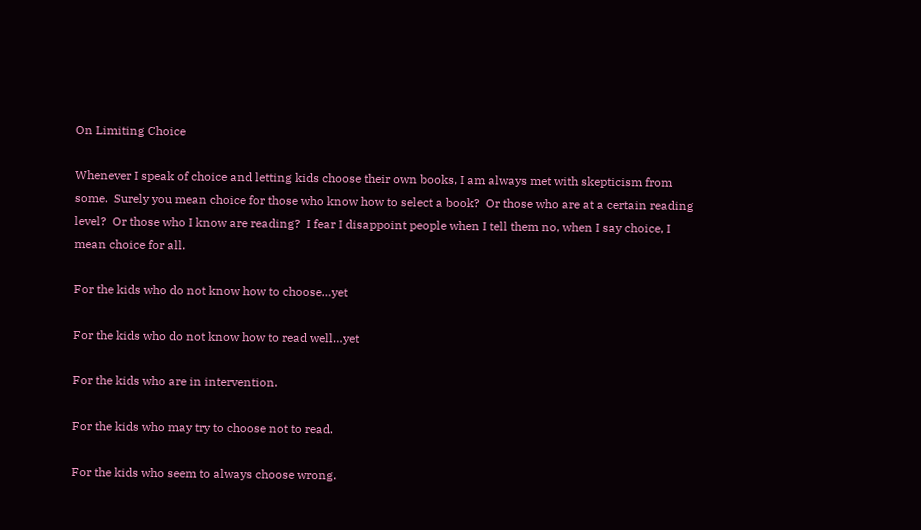On Limiting Choice

Whenever I speak of choice and letting kids choose their own books, I am always met with skepticism from some.  Surely you mean choice for those who know how to select a book?  Or those who are at a certain reading level?  Or those who I know are reading?  I fear I disappoint people when I tell them no, when I say choice, I mean choice for all.

For the kids who do not know how to choose…yet

For the kids who do not know how to read well…yet

For the kids who are in intervention.

For the kids who may try to choose not to read.

For the kids who seem to always choose wrong.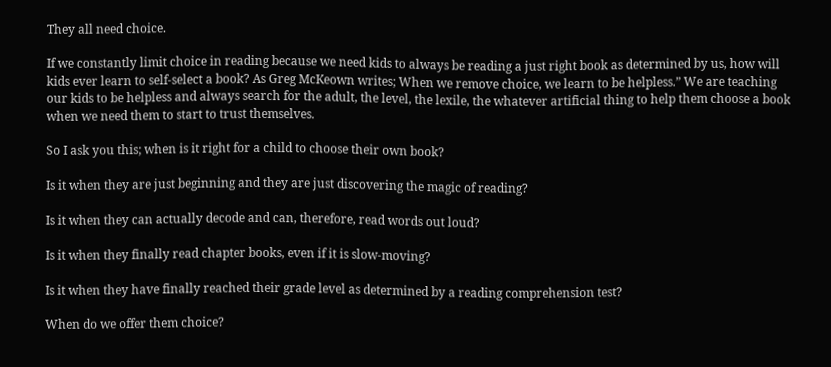They all need choice.

If we constantly limit choice in reading because we need kids to always be reading a just right book as determined by us, how will kids ever learn to self-select a book? As Greg McKeown writes; When we remove choice, we learn to be helpless.” We are teaching our kids to be helpless and always search for the adult, the level, the lexile, the whatever artificial thing to help them choose a book when we need them to start to trust themselves.

So I ask you this; when is it right for a child to choose their own book?

Is it when they are just beginning and they are just discovering the magic of reading?

Is it when they can actually decode and can, therefore, read words out loud?

Is it when they finally read chapter books, even if it is slow-moving?

Is it when they have finally reached their grade level as determined by a reading comprehension test?

When do we offer them choice?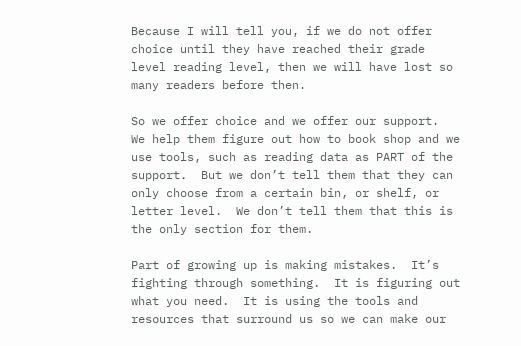Because I will tell you, if we do not offer choice until they have reached their grade level reading level, then we will have lost so many readers before then.

So we offer choice and we offer our support.  We help them figure out how to book shop and we use tools, such as reading data as PART of the support.  But we don’t tell them that they can only choose from a certain bin, or shelf, or letter level.  We don’t tell them that this is the only section for them.

Part of growing up is making mistakes.  It’s fighting through something.  It is figuring out what you need.  It is using the tools and resources that surround us so we can make our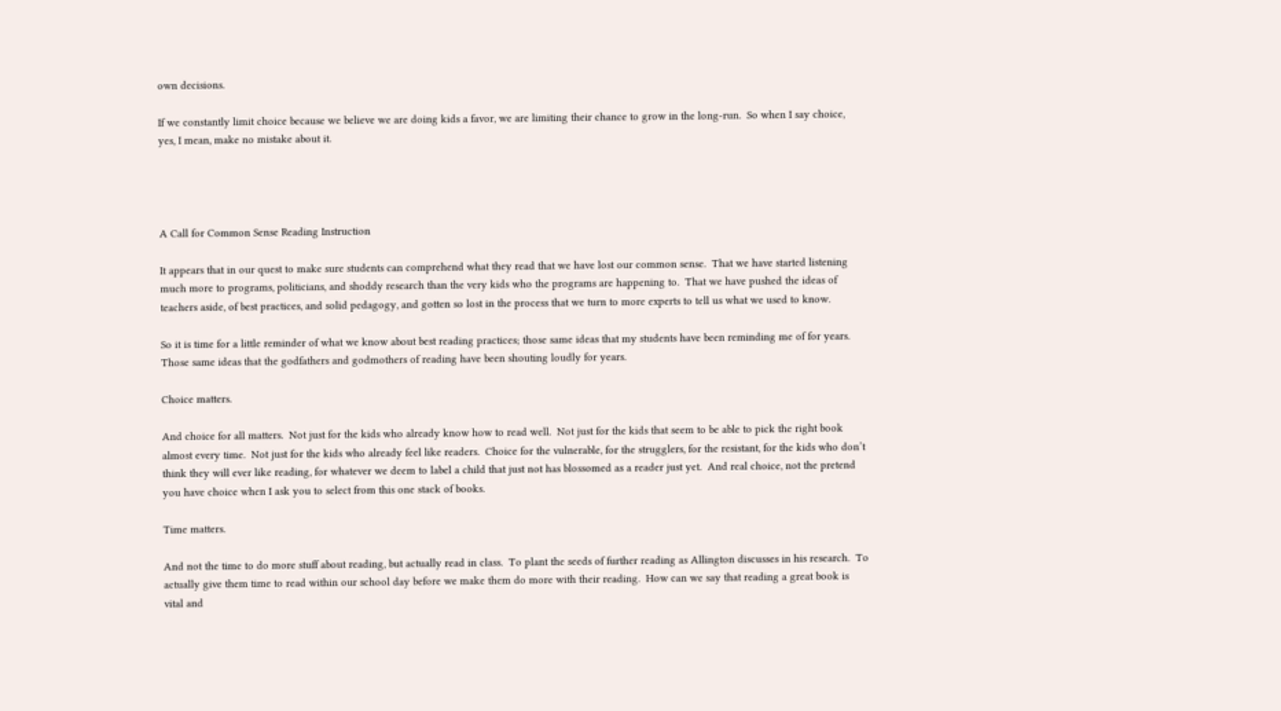own decisions.

If we constantly limit choice because we believe we are doing kids a favor, we are limiting their chance to grow in the long-run.  So when I say choice, yes, I mean, make no mistake about it.




A Call for Common Sense Reading Instruction

It appears that in our quest to make sure students can comprehend what they read that we have lost our common sense.  That we have started listening much more to programs, politicians, and shoddy research than the very kids who the programs are happening to.  That we have pushed the ideas of teachers aside, of best practices, and solid pedagogy, and gotten so lost in the process that we turn to more experts to tell us what we used to know.

So it is time for a little reminder of what we know about best reading practices; those same ideas that my students have been reminding me of for years.  Those same ideas that the godfathers and godmothers of reading have been shouting loudly for years.

Choice matters.

And choice for all matters.  Not just for the kids who already know how to read well.  Not just for the kids that seem to be able to pick the right book almost every time.  Not just for the kids who already feel like readers.  Choice for the vulnerable, for the strugglers, for the resistant, for the kids who don’t think they will ever like reading, for whatever we deem to label a child that just not has blossomed as a reader just yet.  And real choice, not the pretend you have choice when I ask you to select from this one stack of books.

Time matters.

And not the time to do more stuff about reading, but actually read in class.  To plant the seeds of further reading as Allington discusses in his research.  To actually give them time to read within our school day before we make them do more with their reading.  How can we say that reading a great book is vital and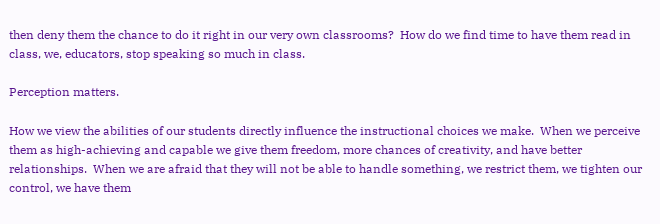then deny them the chance to do it right in our very own classrooms?  How do we find time to have them read in class, we, educators, stop speaking so much in class.

Perception matters.

How we view the abilities of our students directly influence the instructional choices we make.  When we perceive them as high-achieving and capable we give them freedom, more chances of creativity, and have better relationships.  When we are afraid that they will not be able to handle something, we restrict them, we tighten our control, we have them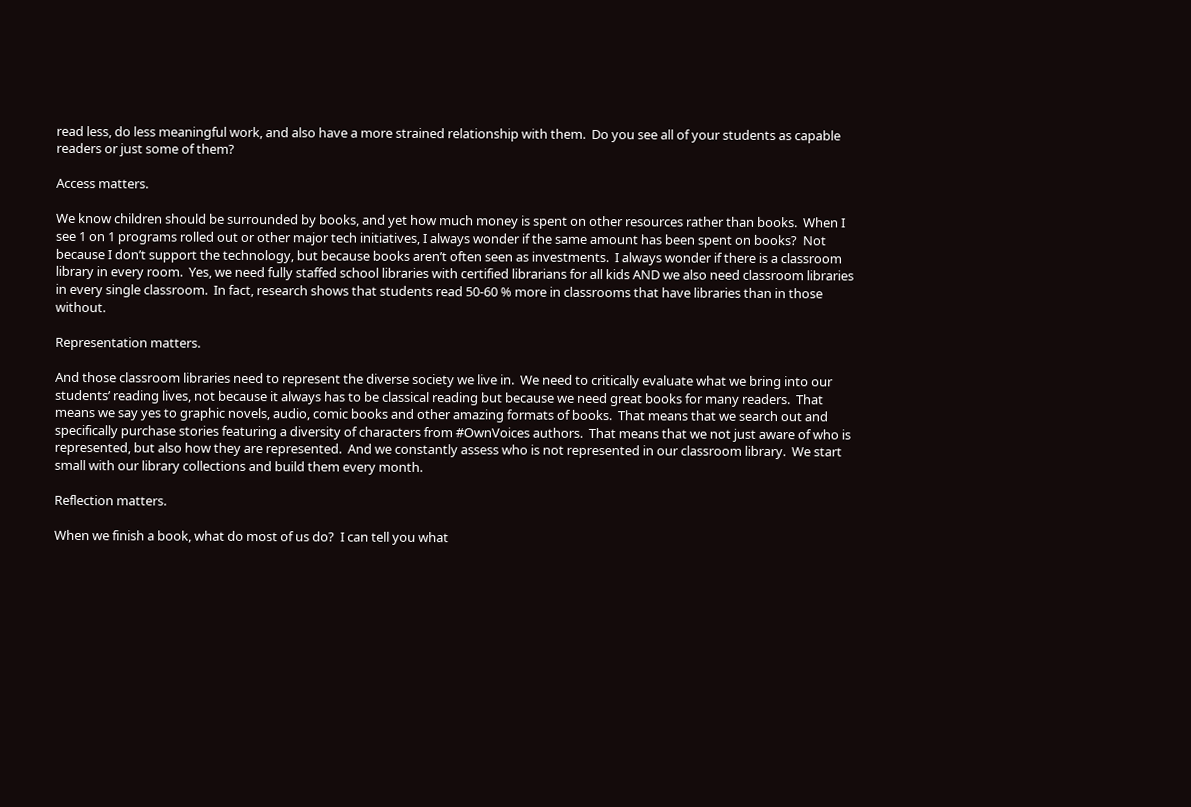read less, do less meaningful work, and also have a more strained relationship with them.  Do you see all of your students as capable readers or just some of them?

Access matters.

We know children should be surrounded by books, and yet how much money is spent on other resources rather than books.  When I see 1 on 1 programs rolled out or other major tech initiatives, I always wonder if the same amount has been spent on books?  Not because I don’t support the technology, but because books aren’t often seen as investments.  I always wonder if there is a classroom library in every room.  Yes, we need fully staffed school libraries with certified librarians for all kids AND we also need classroom libraries in every single classroom.  In fact, research shows that students read 50-60 % more in classrooms that have libraries than in those without.

Representation matters.

And those classroom libraries need to represent the diverse society we live in.  We need to critically evaluate what we bring into our students’ reading lives, not because it always has to be classical reading but because we need great books for many readers.  That means we say yes to graphic novels, audio, comic books and other amazing formats of books.  That means that we search out and specifically purchase stories featuring a diversity of characters from #OwnVoices authors.  That means that we not just aware of who is represented, but also how they are represented.  And we constantly assess who is not represented in our classroom library.  We start small with our library collections and build them every month.

Reflection matters.

When we finish a book, what do most of us do?  I can tell you what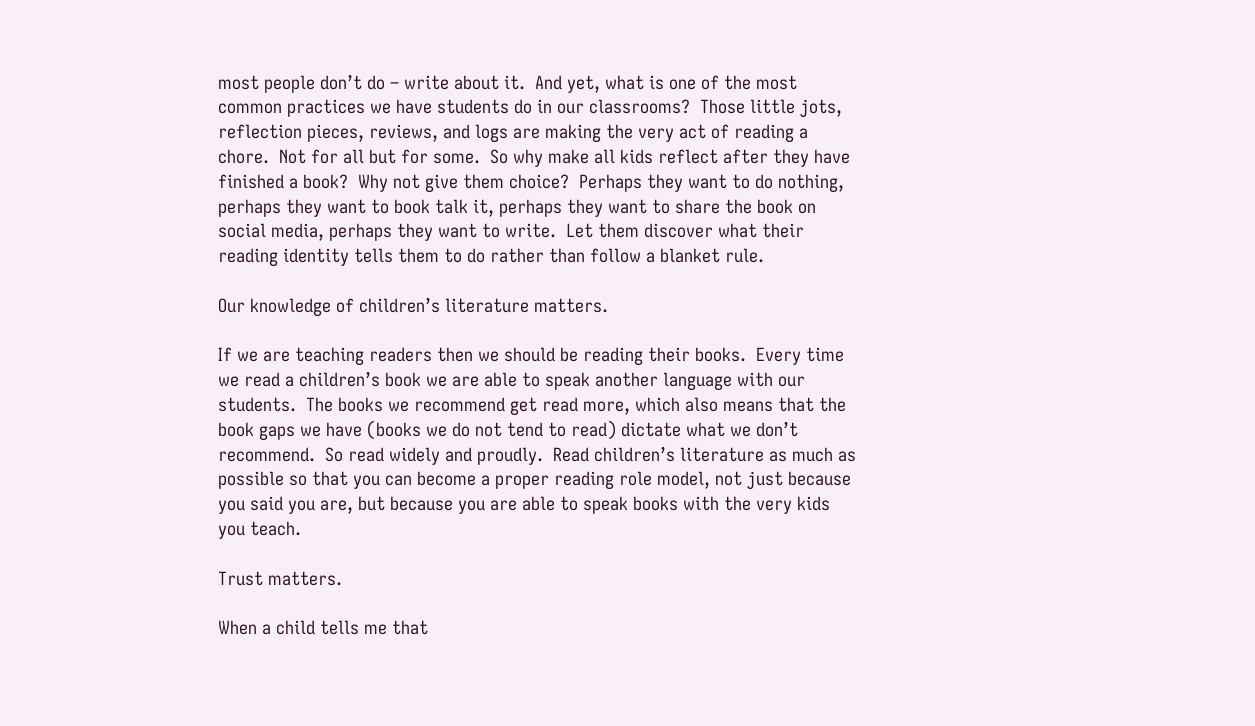most people don’t do – write about it.  And yet, what is one of the most common practices we have students do in our classrooms?  Those little jots, reflection pieces, reviews, and logs are making the very act of reading a chore.  Not for all but for some.  So why make all kids reflect after they have finished a book?  Why not give them choice?  Perhaps they want to do nothing, perhaps they want to book talk it, perhaps they want to share the book on social media, perhaps they want to write.  Let them discover what their reading identity tells them to do rather than follow a blanket rule.

Our knowledge of children’s literature matters.

If we are teaching readers then we should be reading their books.  Every time we read a children’s book we are able to speak another language with our students.  The books we recommend get read more, which also means that the book gaps we have (books we do not tend to read) dictate what we don’t recommend.  So read widely and proudly.  Read children’s literature as much as possible so that you can become a proper reading role model, not just because you said you are, but because you are able to speak books with the very kids you teach.

Trust matters.

When a child tells me that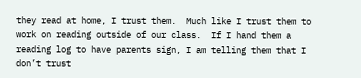they read at home, I trust them.  Much like I trust them to work on reading outside of our class.  If I hand them a reading log to have parents sign, I am telling them that I don’t trust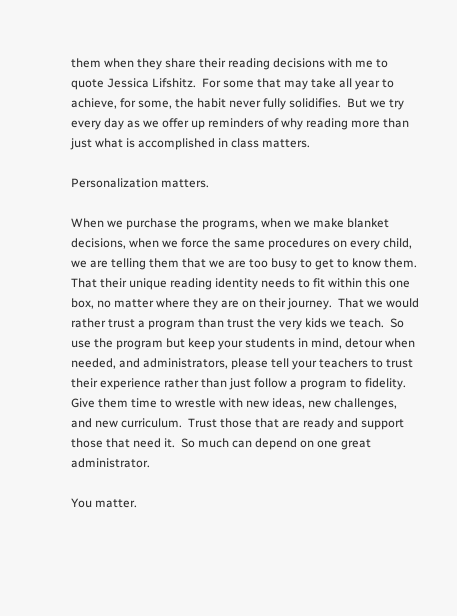them when they share their reading decisions with me to quote Jessica Lifshitz.  For some that may take all year to achieve, for some, the habit never fully solidifies.  But we try every day as we offer up reminders of why reading more than just what is accomplished in class matters.

Personalization matters.

When we purchase the programs, when we make blanket decisions, when we force the same procedures on every child, we are telling them that we are too busy to get to know them.  That their unique reading identity needs to fit within this one box, no matter where they are on their journey.  That we would rather trust a program than trust the very kids we teach.  So use the program but keep your students in mind, detour when needed, and administrators, please tell your teachers to trust their experience rather than just follow a program to fidelity.  Give them time to wrestle with new ideas, new challenges, and new curriculum.  Trust those that are ready and support those that need it.  So much can depend on one great administrator.

You matter.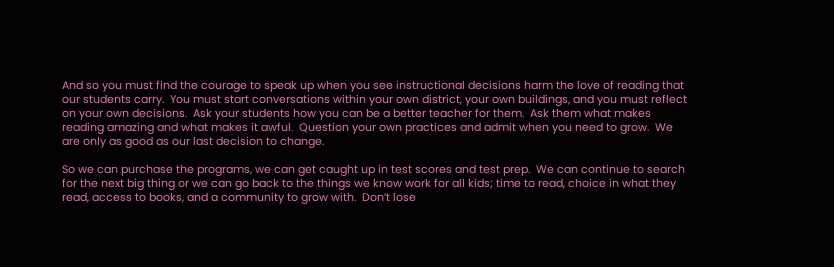And so you must find the courage to speak up when you see instructional decisions harm the love of reading that our students carry.  You must start conversations within your own district, your own buildings, and you must reflect on your own decisions.  Ask your students how you can be a better teacher for them.  Ask them what makes reading amazing and what makes it awful.  Question your own practices and admit when you need to grow.  We are only as good as our last decision to change.

So we can purchase the programs, we can get caught up in test scores and test prep.  We can continue to search for the next big thing or we can go back to the things we know work for all kids; time to read, choice in what they read, access to books, and a community to grow with.  Don’t lose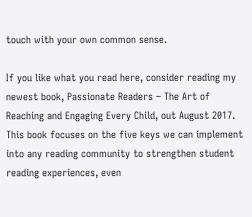touch with your own common sense.

If you like what you read here, consider reading my newest book, Passionate Readers – The Art of Reaching and Engaging Every Child, out August 2017.  This book focuses on the five keys we can implement into any reading community to strengthen student reading experiences, even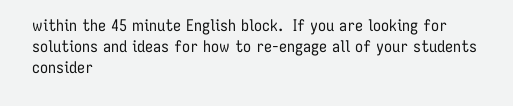within the 45 minute English block.  If you are looking for solutions and ideas for how to re-engage all of your students consider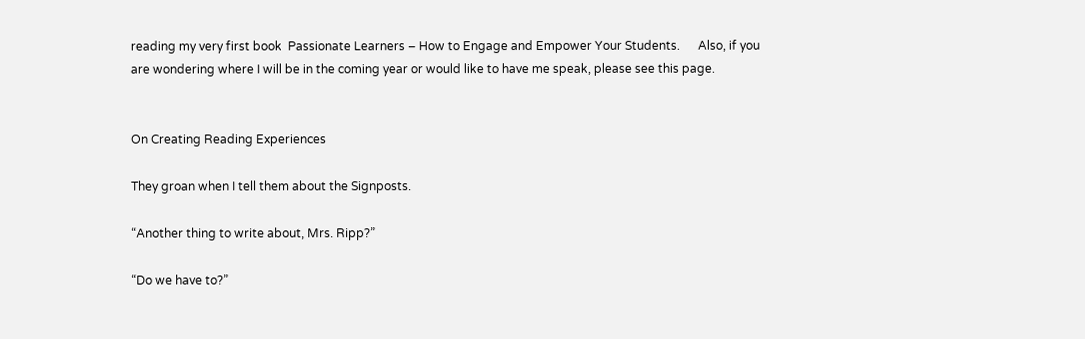reading my very first book  Passionate Learners – How to Engage and Empower Your Students.      Also, if you are wondering where I will be in the coming year or would like to have me speak, please see this page.


On Creating Reading Experiences

They groan when I tell them about the Signposts.

“Another thing to write about, Mrs. Ripp?”

“Do we have to?”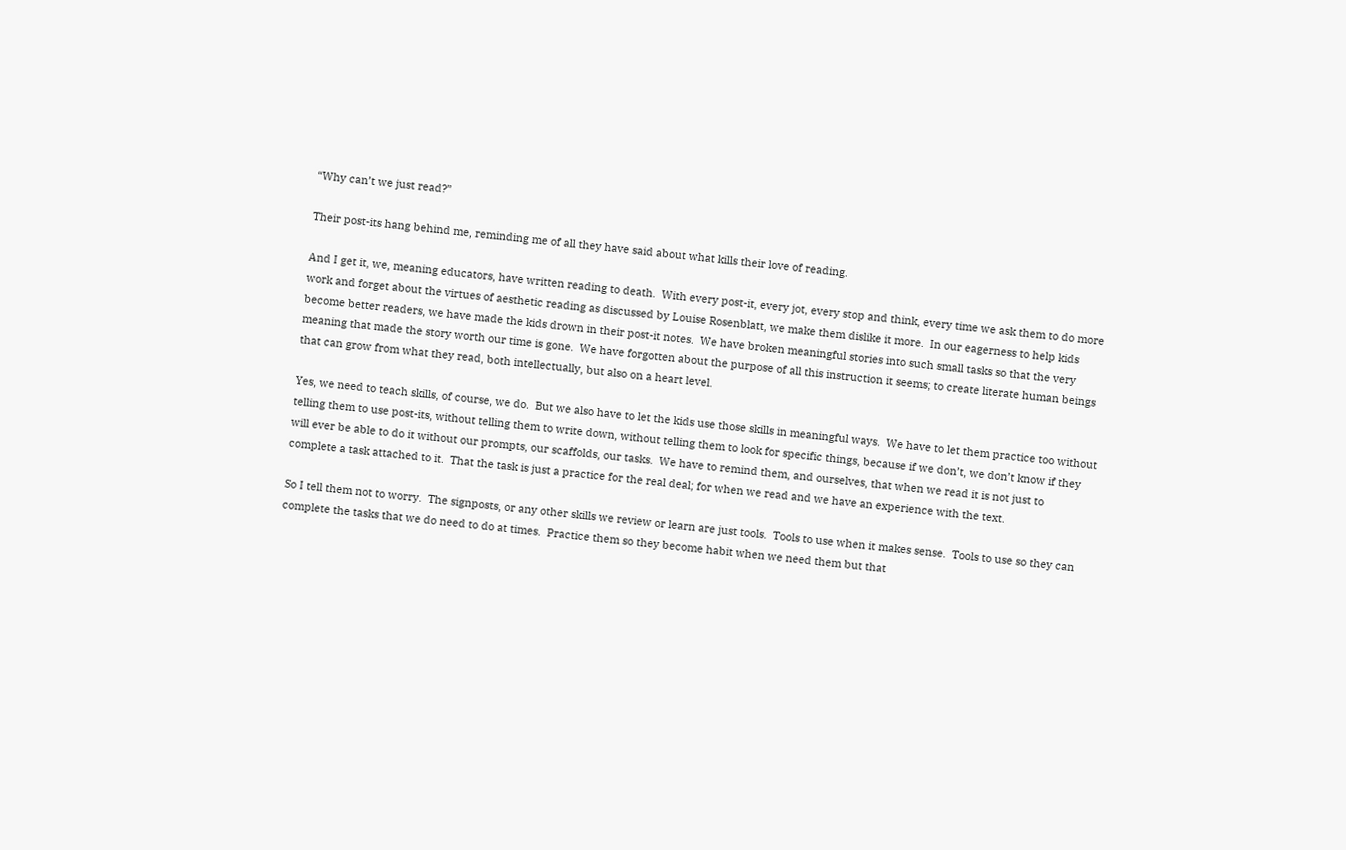“Why can’t we just read?”

Their post-its hang behind me, reminding me of all they have said about what kills their love of reading.

And I get it, we, meaning educators, have written reading to death.  With every post-it, every jot, every stop and think, every time we ask them to do more work and forget about the virtues of aesthetic reading as discussed by Louise Rosenblatt, we make them dislike it more.  In our eagerness to help kids become better readers, we have made the kids drown in their post-it notes.  We have broken meaningful stories into such small tasks so that the very meaning that made the story worth our time is gone.  We have forgotten about the purpose of all this instruction it seems; to create literate human beings that can grow from what they read, both intellectually, but also on a heart level.

Yes, we need to teach skills, of course, we do.  But we also have to let the kids use those skills in meaningful ways.  We have to let them practice too without telling them to use post-its, without telling them to write down, without telling them to look for specific things, because if we don’t, we don’t know if they will ever be able to do it without our prompts, our scaffolds, our tasks.  We have to remind them, and ourselves, that when we read it is not just to complete a task attached to it.  That the task is just a practice for the real deal; for when we read and we have an experience with the text.

So I tell them not to worry.  The signposts, or any other skills we review or learn are just tools.  Tools to use when it makes sense.  Tools to use so they can complete the tasks that we do need to do at times.  Practice them so they become habit when we need them but that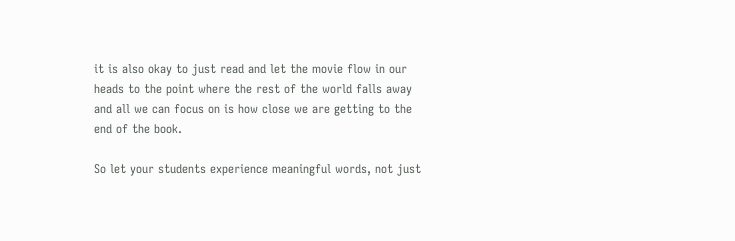it is also okay to just read and let the movie flow in our heads to the point where the rest of the world falls away and all we can focus on is how close we are getting to the end of the book.

So let your students experience meaningful words, not just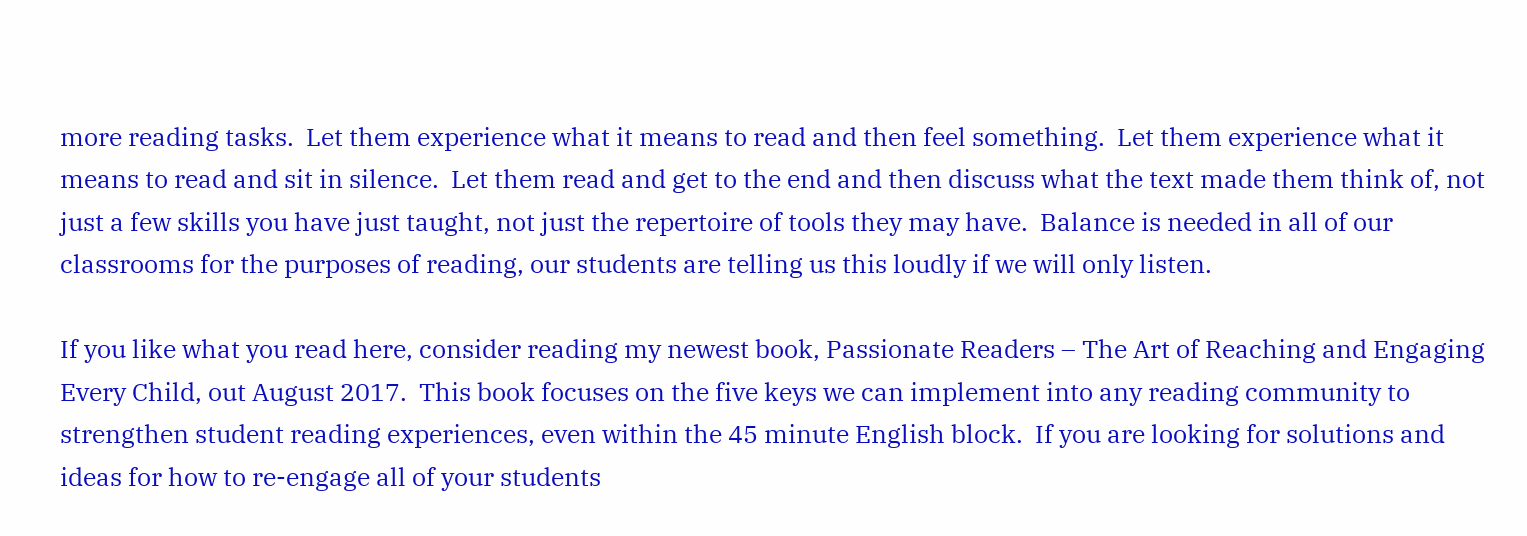more reading tasks.  Let them experience what it means to read and then feel something.  Let them experience what it means to read and sit in silence.  Let them read and get to the end and then discuss what the text made them think of, not just a few skills you have just taught, not just the repertoire of tools they may have.  Balance is needed in all of our classrooms for the purposes of reading, our students are telling us this loudly if we will only listen.

If you like what you read here, consider reading my newest book, Passionate Readers – The Art of Reaching and Engaging Every Child, out August 2017.  This book focuses on the five keys we can implement into any reading community to strengthen student reading experiences, even within the 45 minute English block.  If you are looking for solutions and ideas for how to re-engage all of your students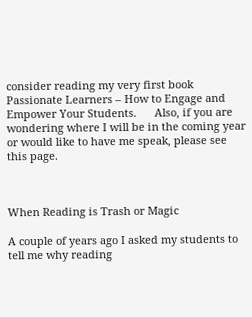consider reading my very first book  Passionate Learners – How to Engage and Empower Your Students.      Also, if you are wondering where I will be in the coming year or would like to have me speak, please see this page.



When Reading is Trash or Magic

A couple of years ago I asked my students to tell me why reading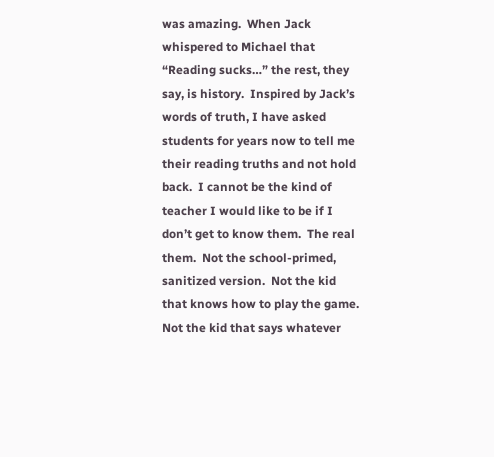was amazing.  When Jack whispered to Michael that “Reading sucks…” the rest, they say, is history.  Inspired by Jack’s words of truth, I have asked students for years now to tell me their reading truths and not hold back.  I cannot be the kind of teacher I would like to be if I don’t get to know them.  The real them.  Not the school-primed, sanitized version.  Not the kid that knows how to play the game.  Not the kid that says whatever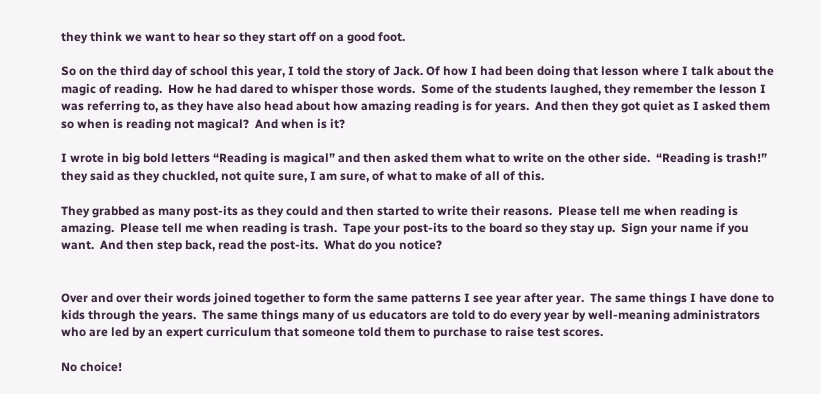they think we want to hear so they start off on a good foot.

So on the third day of school this year, I told the story of Jack. Of how I had been doing that lesson where I talk about the magic of reading.  How he had dared to whisper those words.  Some of the students laughed, they remember the lesson I was referring to, as they have also head about how amazing reading is for years.  And then they got quiet as I asked them so when is reading not magical?  And when is it?

I wrote in big bold letters “Reading is magical” and then asked them what to write on the other side.  “Reading is trash!” they said as they chuckled, not quite sure, I am sure, of what to make of all of this.

They grabbed as many post-its as they could and then started to write their reasons.  Please tell me when reading is amazing.  Please tell me when reading is trash.  Tape your post-its to the board so they stay up.  Sign your name if you want.  And then step back, read the post-its.  What do you notice?


Over and over their words joined together to form the same patterns I see year after year.  The same things I have done to kids through the years.  The same things many of us educators are told to do every year by well-meaning administrators who are led by an expert curriculum that someone told them to purchase to raise test scores.

No choice!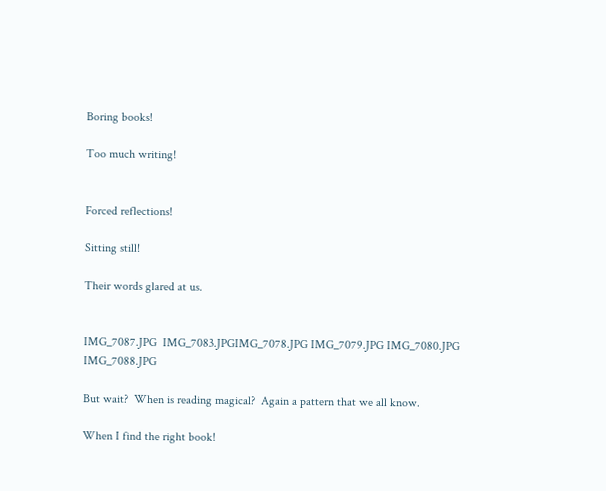Boring books!

Too much writing!


Forced reflections!

Sitting still!

Their words glared at us.


IMG_7087.JPG  IMG_7083.JPGIMG_7078.JPG IMG_7079.JPG IMG_7080.JPG IMG_7088.JPG

But wait?  When is reading magical?  Again a pattern that we all know.

When I find the right book!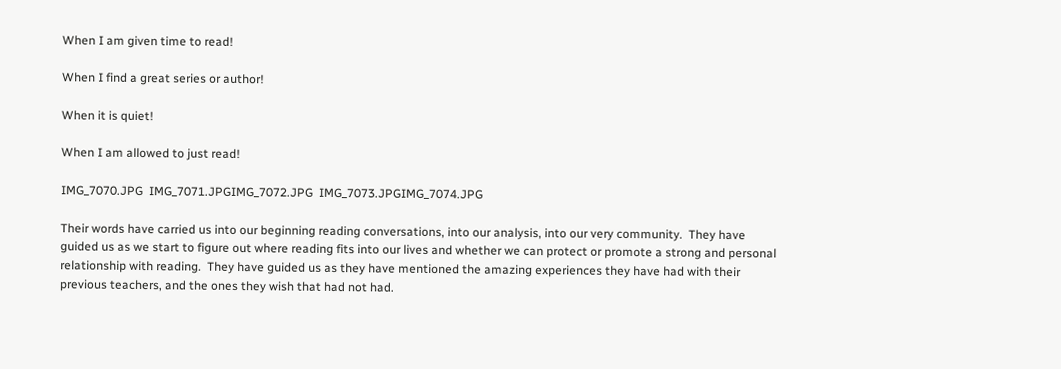When I am given time to read!

When I find a great series or author!

When it is quiet!

When I am allowed to just read!

IMG_7070.JPG  IMG_7071.JPGIMG_7072.JPG  IMG_7073.JPGIMG_7074.JPG

Their words have carried us into our beginning reading conversations, into our analysis, into our very community.  They have guided us as we start to figure out where reading fits into our lives and whether we can protect or promote a strong and personal relationship with reading.  They have guided us as they have mentioned the amazing experiences they have had with their previous teachers, and the ones they wish that had not had.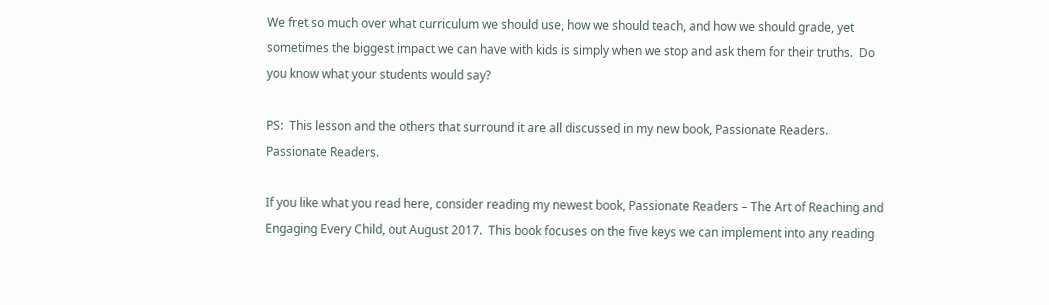We fret so much over what curriculum we should use, how we should teach, and how we should grade, yet sometimes the biggest impact we can have with kids is simply when we stop and ask them for their truths.  Do you know what your students would say?

PS:  This lesson and the others that surround it are all discussed in my new book, Passionate Readers.  Passionate Readers.

If you like what you read here, consider reading my newest book, Passionate Readers – The Art of Reaching and Engaging Every Child, out August 2017.  This book focuses on the five keys we can implement into any reading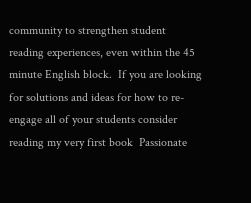community to strengthen student reading experiences, even within the 45 minute English block.  If you are looking for solutions and ideas for how to re-engage all of your students consider reading my very first book  Passionate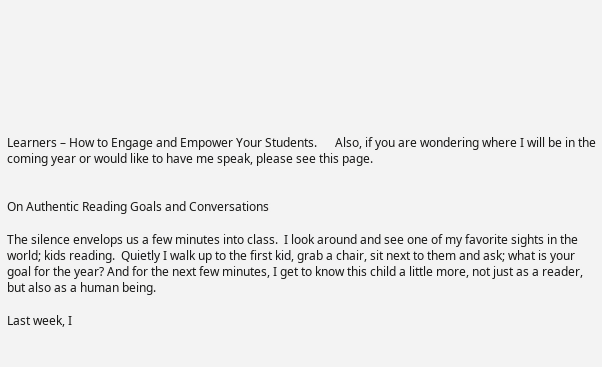Learners – How to Engage and Empower Your Students.      Also, if you are wondering where I will be in the coming year or would like to have me speak, please see this page.


On Authentic Reading Goals and Conversations

The silence envelops us a few minutes into class.  I look around and see one of my favorite sights in the world; kids reading.  Quietly I walk up to the first kid, grab a chair, sit next to them and ask; what is your goal for the year? And for the next few minutes, I get to know this child a little more, not just as a reader, but also as a human being.

Last week, I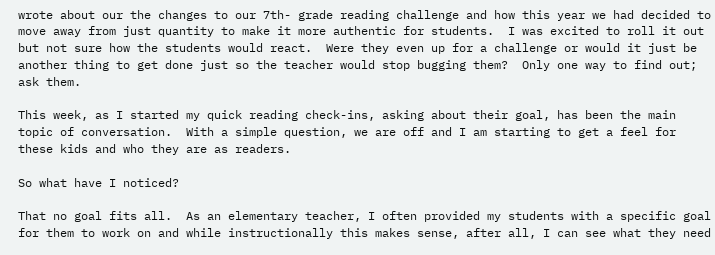wrote about our the changes to our 7th- grade reading challenge and how this year we had decided to move away from just quantity to make it more authentic for students.  I was excited to roll it out but not sure how the students would react.  Were they even up for a challenge or would it just be another thing to get done just so the teacher would stop bugging them?  Only one way to find out; ask them.

This week, as I started my quick reading check-ins, asking about their goal, has been the main topic of conversation.  With a simple question, we are off and I am starting to get a feel for these kids and who they are as readers.

So what have I noticed?

That no goal fits all.  As an elementary teacher, I often provided my students with a specific goal for them to work on and while instructionally this makes sense, after all, I can see what they need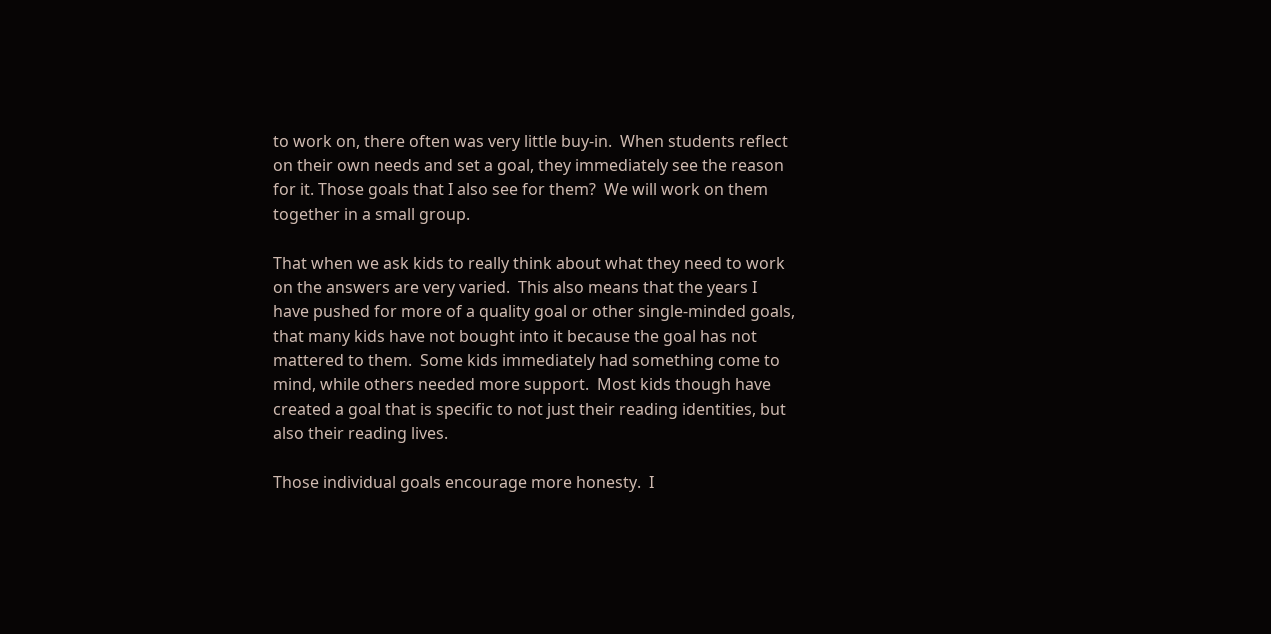to work on, there often was very little buy-in.  When students reflect on their own needs and set a goal, they immediately see the reason for it. Those goals that I also see for them?  We will work on them together in a small group.

That when we ask kids to really think about what they need to work on the answers are very varied.  This also means that the years I have pushed for more of a quality goal or other single-minded goals, that many kids have not bought into it because the goal has not mattered to them.  Some kids immediately had something come to mind, while others needed more support.  Most kids though have created a goal that is specific to not just their reading identities, but also their reading lives.

Those individual goals encourage more honesty.  I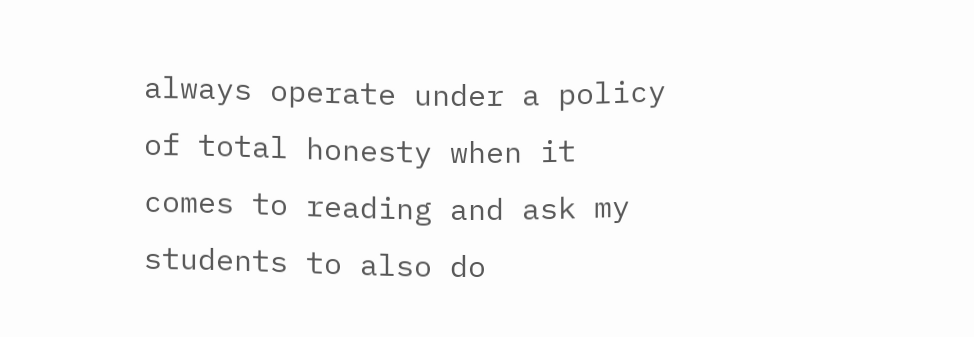always operate under a policy of total honesty when it comes to reading and ask my students to also do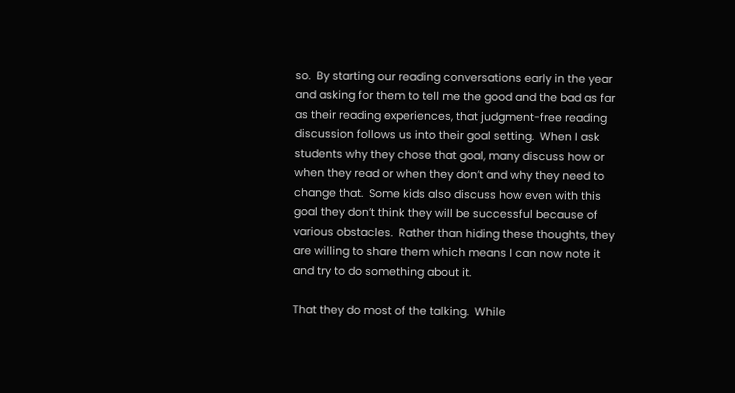so.  By starting our reading conversations early in the year and asking for them to tell me the good and the bad as far as their reading experiences, that judgment-free reading discussion follows us into their goal setting.  When I ask students why they chose that goal, many discuss how or when they read or when they don’t and why they need to change that.  Some kids also discuss how even with this goal they don’t think they will be successful because of various obstacles.  Rather than hiding these thoughts, they are willing to share them which means I can now note it and try to do something about it.

That they do most of the talking.  While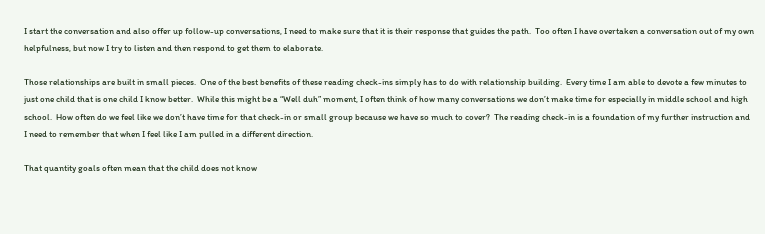I start the conversation and also offer up follow-up conversations, I need to make sure that it is their response that guides the path.  Too often I have overtaken a conversation out of my own helpfulness, but now I try to listen and then respond to get them to elaborate.

Those relationships are built in small pieces.  One of the best benefits of these reading check-ins simply has to do with relationship building.  Every time I am able to devote a few minutes to just one child that is one child I know better.  While this might be a “Well duh” moment, I often think of how many conversations we don’t make time for especially in middle school and high school.  How often do we feel like we don’t have time for that check-in or small group because we have so much to cover?  The reading check-in is a foundation of my further instruction and I need to remember that when I feel like I am pulled in a different direction.

That quantity goals often mean that the child does not know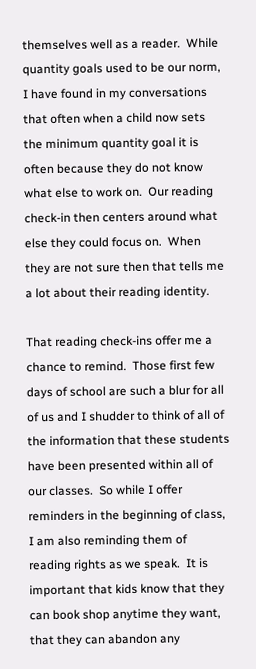themselves well as a reader.  While quantity goals used to be our norm, I have found in my conversations that often when a child now sets the minimum quantity goal it is often because they do not know what else to work on.  Our reading check-in then centers around what else they could focus on.  When they are not sure then that tells me a lot about their reading identity.

That reading check-ins offer me a chance to remind.  Those first few days of school are such a blur for all of us and I shudder to think of all of the information that these students have been presented within all of our classes.  So while I offer reminders in the beginning of class, I am also reminding them of reading rights as we speak.  It is important that kids know that they can book shop anytime they want, that they can abandon any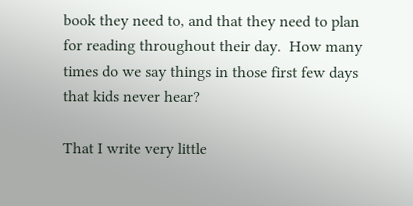book they need to, and that they need to plan for reading throughout their day.  How many times do we say things in those first few days that kids never hear?

That I write very little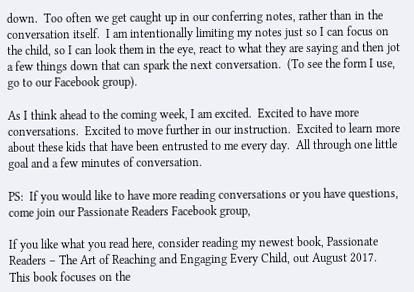down.  Too often we get caught up in our conferring notes, rather than in the conversation itself.  I am intentionally limiting my notes just so I can focus on the child, so I can look them in the eye, react to what they are saying and then jot a few things down that can spark the next conversation.  (To see the form I use, go to our Facebook group).

As I think ahead to the coming week, I am excited.  Excited to have more conversations.  Excited to move further in our instruction.  Excited to learn more about these kids that have been entrusted to me every day.  All through one little goal and a few minutes of conversation.

PS:  If you would like to have more reading conversations or you have questions, come join our Passionate Readers Facebook group,

If you like what you read here, consider reading my newest book, Passionate Readers – The Art of Reaching and Engaging Every Child, out August 2017.  This book focuses on the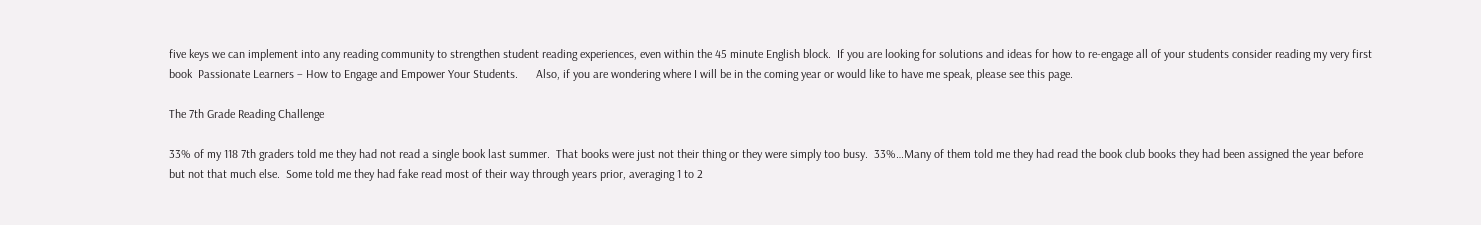five keys we can implement into any reading community to strengthen student reading experiences, even within the 45 minute English block.  If you are looking for solutions and ideas for how to re-engage all of your students consider reading my very first book  Passionate Learners – How to Engage and Empower Your Students.      Also, if you are wondering where I will be in the coming year or would like to have me speak, please see this page.

The 7th Grade Reading Challenge

33% of my 118 7th graders told me they had not read a single book last summer.  That books were just not their thing or they were simply too busy.  33%…Many of them told me they had read the book club books they had been assigned the year before but not that much else.  Some told me they had fake read most of their way through years prior, averaging 1 to 2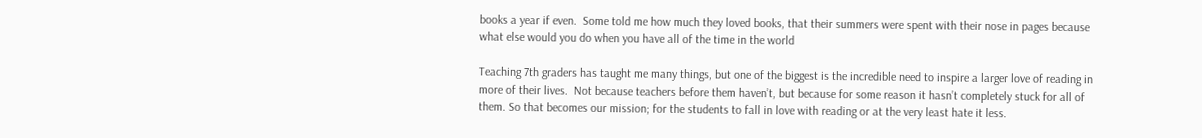books a year if even.  Some told me how much they loved books, that their summers were spent with their nose in pages because what else would you do when you have all of the time in the world

Teaching 7th graders has taught me many things, but one of the biggest is the incredible need to inspire a larger love of reading in more of their lives.  Not because teachers before them haven’t, but because for some reason it hasn’t completely stuck for all of them. So that becomes our mission; for the students to fall in love with reading or at the very least hate it less.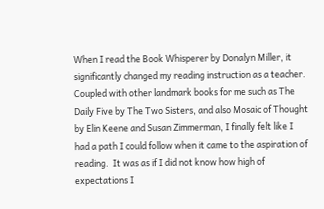When I read the Book Whisperer by Donalyn Miller, it significantly changed my reading instruction as a teacher.  Coupled with other landmark books for me such as The Daily Five by The Two Sisters, and also Mosaic of Thought by Elin Keene and Susan Zimmerman, I finally felt like I had a path I could follow when it came to the aspiration of reading.  It was as if I did not know how high of expectations I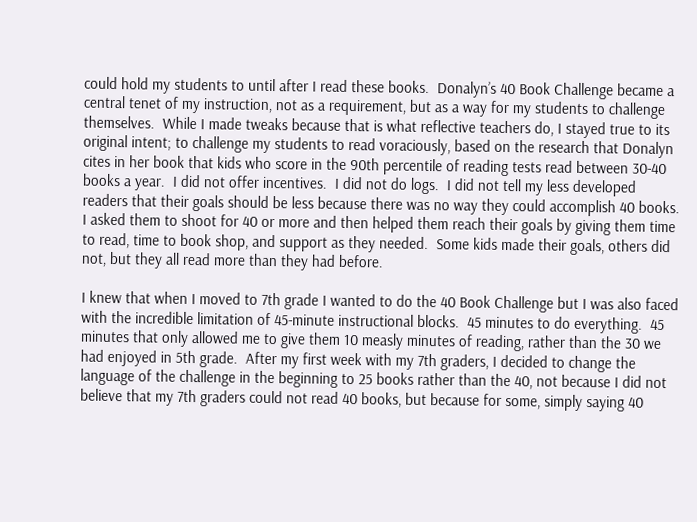could hold my students to until after I read these books.  Donalyn’s 40 Book Challenge became a central tenet of my instruction, not as a requirement, but as a way for my students to challenge themselves.  While I made tweaks because that is what reflective teachers do, I stayed true to its original intent; to challenge my students to read voraciously, based on the research that Donalyn cites in her book that kids who score in the 90th percentile of reading tests read between 30-40 books a year.  I did not offer incentives.  I did not do logs.  I did not tell my less developed readers that their goals should be less because there was no way they could accomplish 40 books.  I asked them to shoot for 40 or more and then helped them reach their goals by giving them time to read, time to book shop, and support as they needed.  Some kids made their goals, others did not, but they all read more than they had before.

I knew that when I moved to 7th grade I wanted to do the 40 Book Challenge but I was also faced with the incredible limitation of 45-minute instructional blocks.  45 minutes to do everything.  45 minutes that only allowed me to give them 10 measly minutes of reading, rather than the 30 we had enjoyed in 5th grade.  After my first week with my 7th graders, I decided to change the language of the challenge in the beginning to 25 books rather than the 40, not because I did not believe that my 7th graders could not read 40 books, but because for some, simply saying 40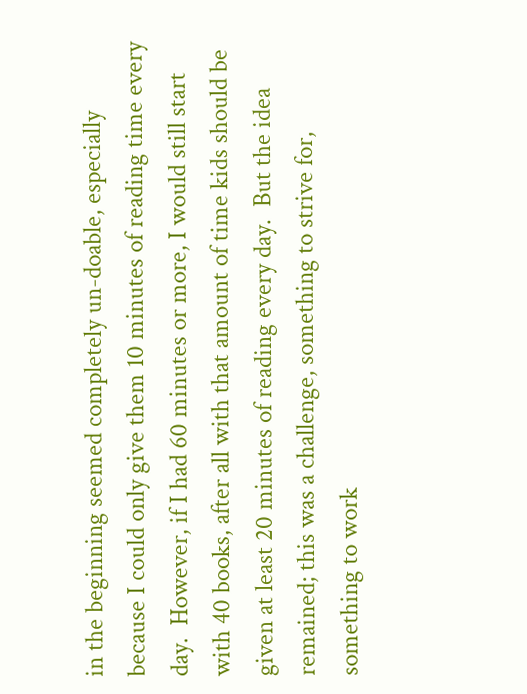in the beginning seemed completely un-doable, especially because I could only give them 10 minutes of reading time every day.  However, if I had 60 minutes or more, I would still start with 40 books, after all with that amount of time kids should be given at least 20 minutes of reading every day.  But the idea remained; this was a challenge, something to strive for, something to work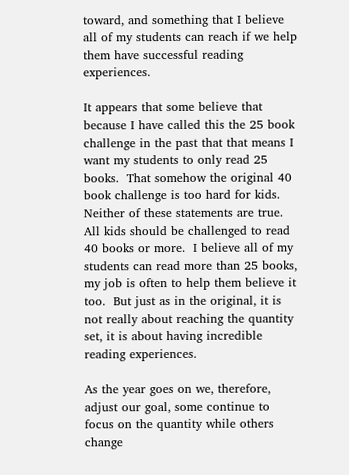toward, and something that I believe all of my students can reach if we help them have successful reading experiences.

It appears that some believe that because I have called this the 25 book challenge in the past that that means I want my students to only read 25 books.  That somehow the original 40 book challenge is too hard for kids.  Neither of these statements are true.  All kids should be challenged to read 40 books or more.  I believe all of my students can read more than 25 books, my job is often to help them believe it too.  But just as in the original, it is not really about reaching the quantity set, it is about having incredible reading experiences.

As the year goes on we, therefore, adjust our goal, some continue to focus on the quantity while others change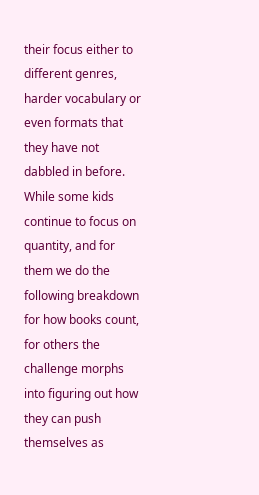their focus either to different genres, harder vocabulary or even formats that they have not dabbled in before.  While some kids continue to focus on quantity, and for them we do the following breakdown for how books count, for others the challenge morphs into figuring out how they can push themselves as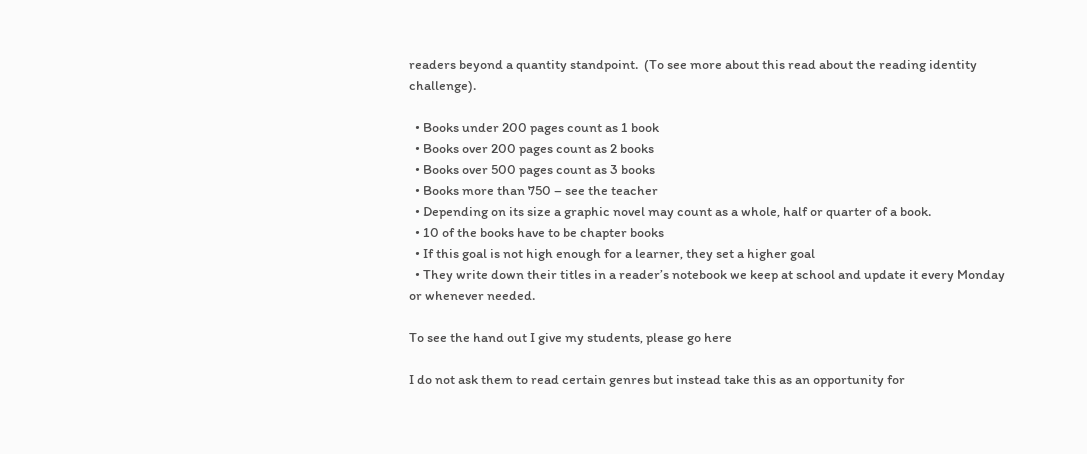readers beyond a quantity standpoint.  (To see more about this read about the reading identity challenge).

  • Books under 200 pages count as 1 book
  • Books over 200 pages count as 2 books
  • Books over 500 pages count as 3 books
  • Books more than 750 – see the teacher
  • Depending on its size a graphic novel may count as a whole, half or quarter of a book.
  • 10 of the books have to be chapter books
  • If this goal is not high enough for a learner, they set a higher goal
  • They write down their titles in a reader’s notebook we keep at school and update it every Monday or whenever needed.

To see the hand out I give my students, please go here

I do not ask them to read certain genres but instead take this as an opportunity for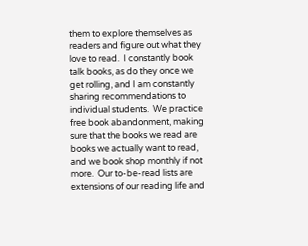them to explore themselves as readers and figure out what they love to read.  I constantly book talk books, as do they once we get rolling, and I am constantly sharing recommendations to individual students.  We practice free book abandonment, making sure that the books we read are books we actually want to read, and we book shop monthly if not more.  Our to-be-read lists are extensions of our reading life and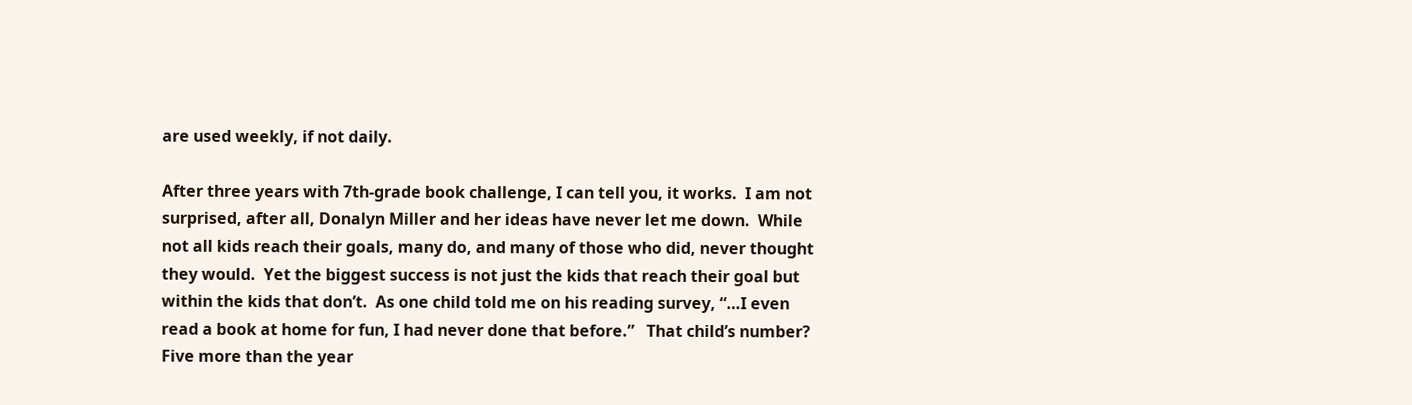are used weekly, if not daily.

After three years with 7th-grade book challenge, I can tell you, it works.  I am not surprised, after all, Donalyn Miller and her ideas have never let me down.  While not all kids reach their goals, many do, and many of those who did, never thought they would.  Yet the biggest success is not just the kids that reach their goal but within the kids that don’t.  As one child told me on his reading survey, “…I even read a book at home for fun, I had never done that before.”   That child’s number?  Five more than the year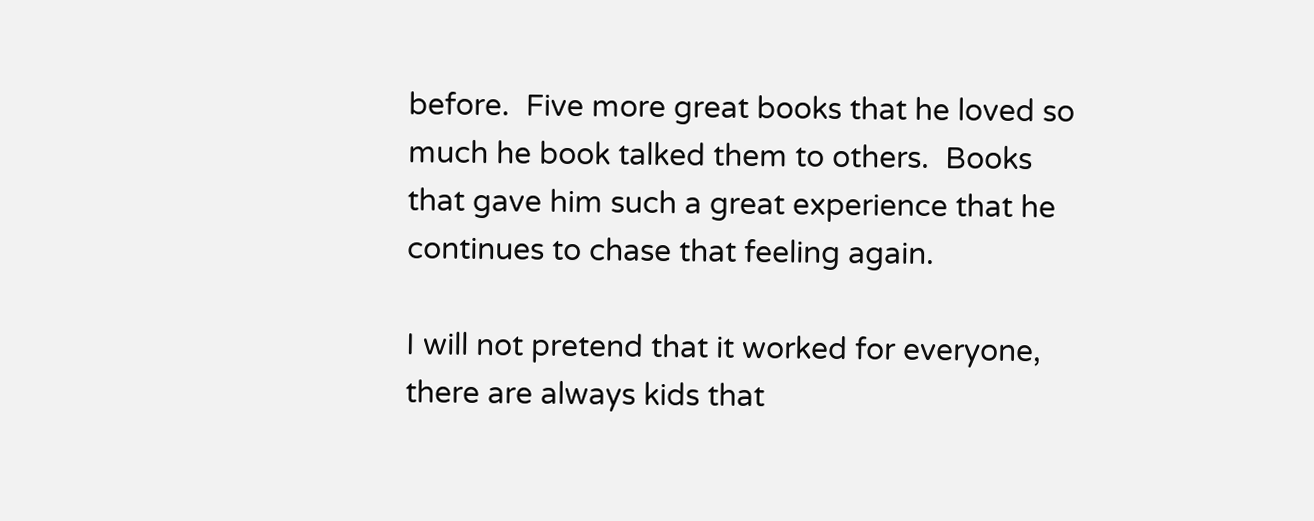before.  Five more great books that he loved so much he book talked them to others.  Books that gave him such a great experience that he continues to chase that feeling again.

I will not pretend that it worked for everyone, there are always kids that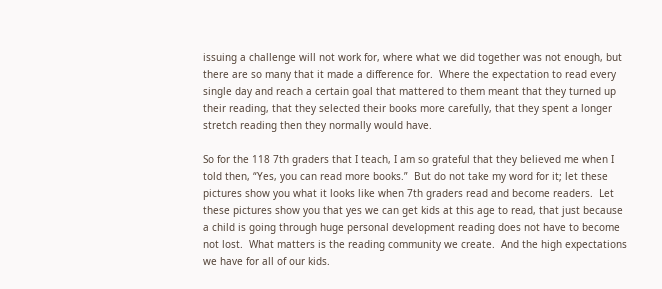issuing a challenge will not work for, where what we did together was not enough, but there are so many that it made a difference for.  Where the expectation to read every single day and reach a certain goal that mattered to them meant that they turned up their reading, that they selected their books more carefully, that they spent a longer stretch reading then they normally would have.

So for the 118 7th graders that I teach, I am so grateful that they believed me when I told then, “Yes, you can read more books.”  But do not take my word for it; let these pictures show you what it looks like when 7th graders read and become readers.  Let these pictures show you that yes we can get kids at this age to read, that just because a child is going through huge personal development reading does not have to become not lost.  What matters is the reading community we create.  And the high expectations we have for all of our kids.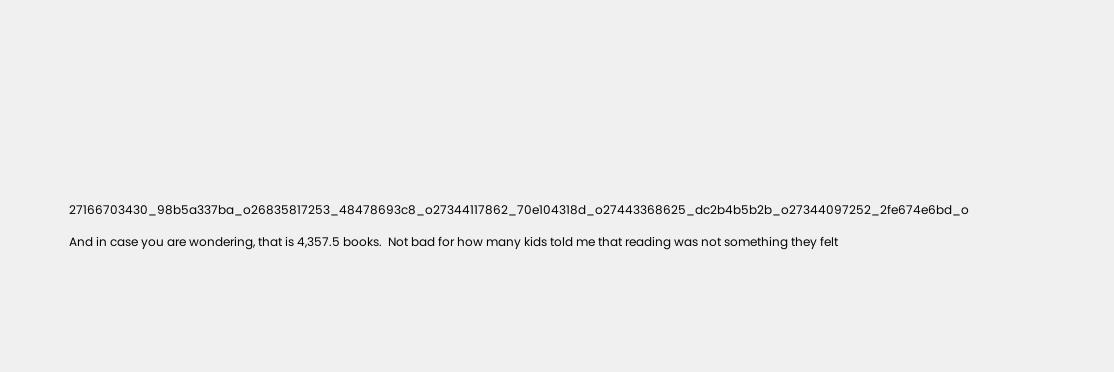27166703430_98b5a337ba_o26835817253_48478693c8_o27344117862_70e104318d_o27443368625_dc2b4b5b2b_o27344097252_2fe674e6bd_o

And in case you are wondering, that is 4,357.5 books.  Not bad for how many kids told me that reading was not something they felt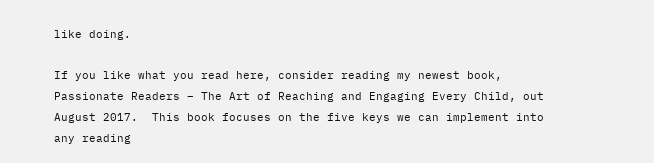like doing.

If you like what you read here, consider reading my newest book, Passionate Readers – The Art of Reaching and Engaging Every Child, out August 2017.  This book focuses on the five keys we can implement into any reading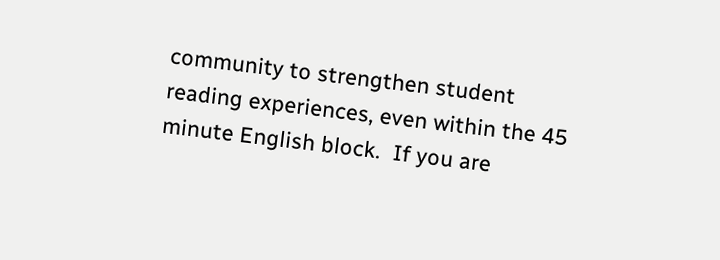community to strengthen student reading experiences, even within the 45 minute English block.  If you are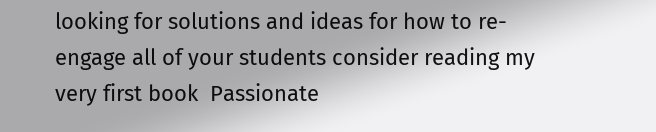looking for solutions and ideas for how to re-engage all of your students consider reading my very first book  Passionate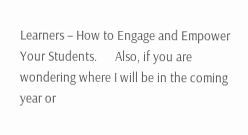Learners – How to Engage and Empower Your Students.      Also, if you are wondering where I will be in the coming year or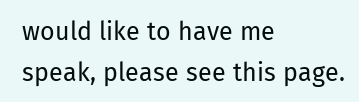would like to have me speak, please see this page.